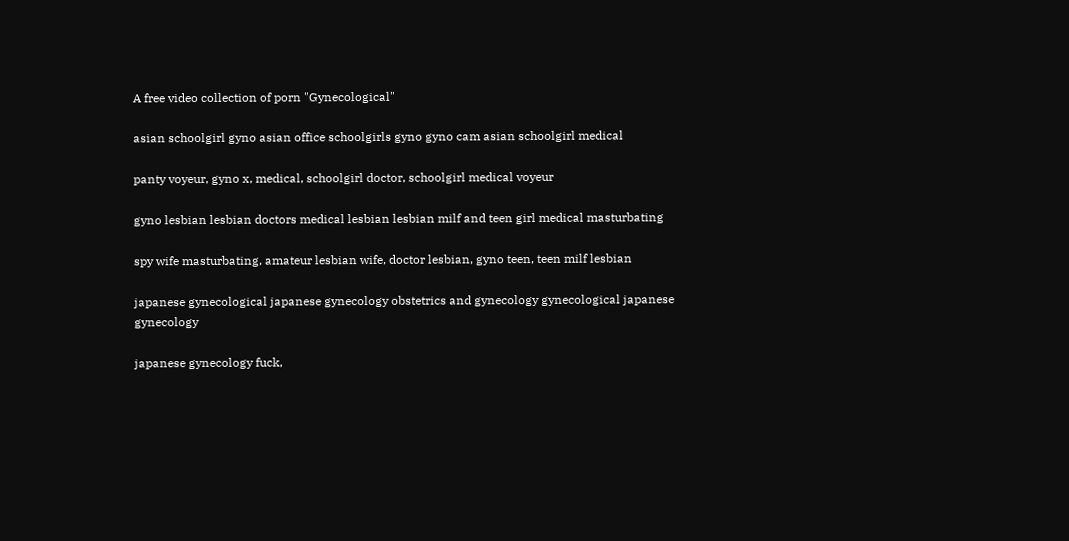A free video collection of porn "Gynecological"

asian schoolgirl gyno asian office schoolgirls gyno gyno cam asian schoolgirl medical

panty voyeur, gyno x, medical, schoolgirl doctor, schoolgirl medical voyeur

gyno lesbian lesbian doctors medical lesbian lesbian milf and teen girl medical masturbating

spy wife masturbating, amateur lesbian wife, doctor lesbian, gyno teen, teen milf lesbian

japanese gynecological japanese gynecology obstetrics and gynecology gynecological japanese gynecology

japanese gynecology fuck,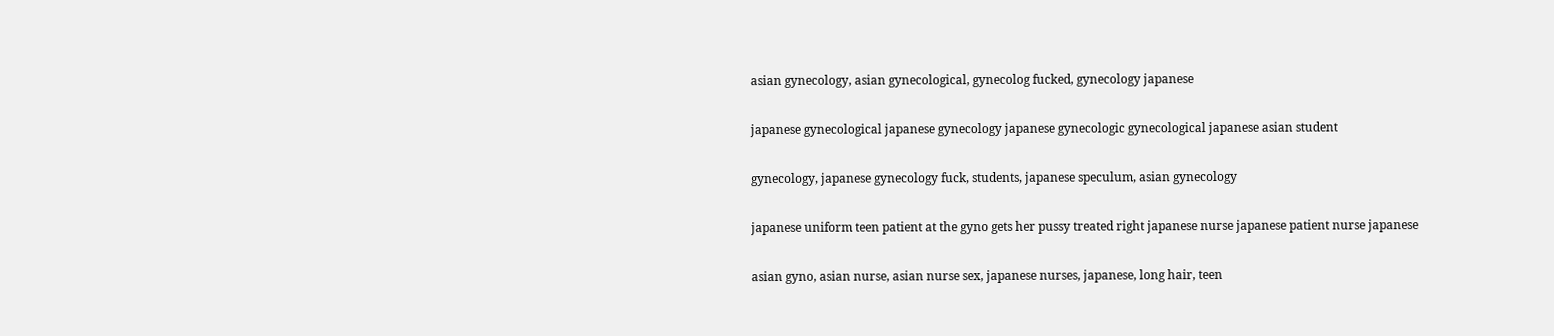asian gynecology, asian gynecological, gynecolog fucked, gynecology japanese

japanese gynecological japanese gynecology japanese gynecologic gynecological japanese asian student

gynecology, japanese gynecology fuck, students, japanese speculum, asian gynecology

japanese uniform teen patient at the gyno gets her pussy treated right japanese nurse japanese patient nurse japanese

asian gyno, asian nurse, asian nurse sex, japanese nurses, japanese, long hair, teen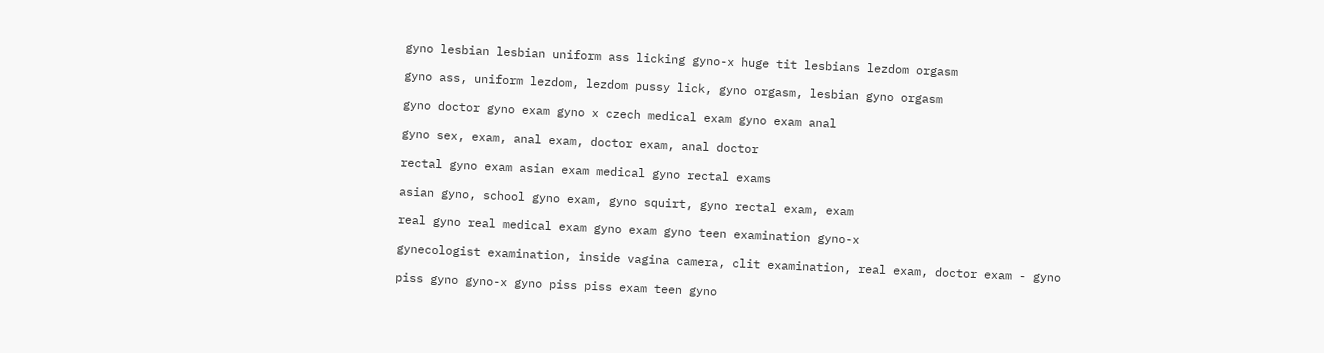gyno lesbian lesbian uniform ass licking gyno-x huge tit lesbians lezdom orgasm

gyno ass, uniform lezdom, lezdom pussy lick, gyno orgasm, lesbian gyno orgasm

gyno doctor gyno exam gyno x czech medical exam gyno exam anal

gyno sex, exam, anal exam, doctor exam, anal doctor

rectal gyno exam asian exam medical gyno rectal exams

asian gyno, school gyno exam, gyno squirt, gyno rectal exam, exam

real gyno real medical exam gyno exam gyno teen examination gyno-x

gynecologist examination, inside vagina camera, clit examination, real exam, doctor exam - gyno

piss gyno gyno-x gyno piss piss exam teen gyno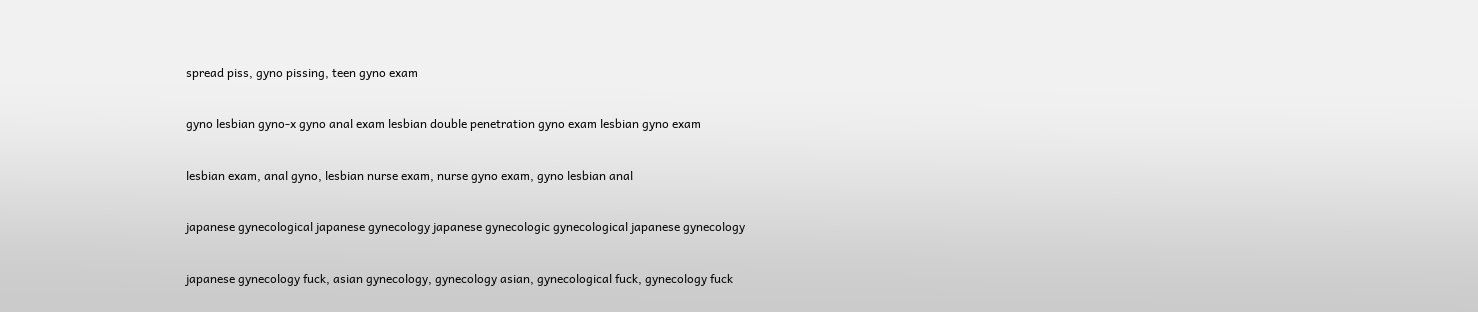spread piss, gyno pissing, teen gyno exam

gyno lesbian gyno-x gyno anal exam lesbian double penetration gyno exam lesbian gyno exam

lesbian exam, anal gyno, lesbian nurse exam, nurse gyno exam, gyno lesbian anal

japanese gynecological japanese gynecology japanese gynecologic gynecological japanese gynecology

japanese gynecology fuck, asian gynecology, gynecology asian, gynecological fuck, gynecology fuck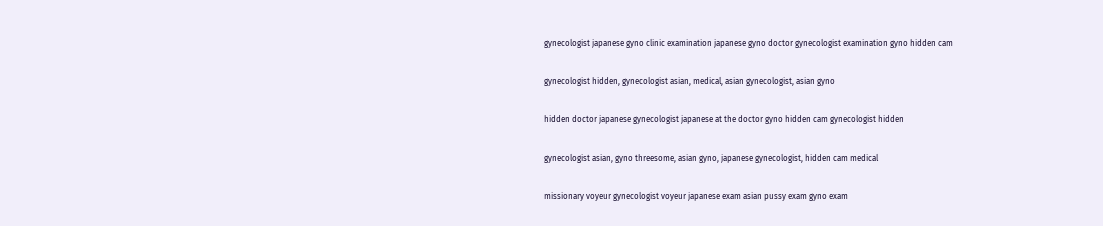gynecologist japanese gyno clinic examination japanese gyno doctor gynecologist examination gyno hidden cam

gynecologist hidden, gynecologist asian, medical, asian gynecologist, asian gyno

hidden doctor japanese gynecologist japanese at the doctor gyno hidden cam gynecologist hidden

gynecologist asian, gyno threesome, asian gyno, japanese gynecologist, hidden cam medical

missionary voyeur gynecologist voyeur japanese exam asian pussy exam gyno exam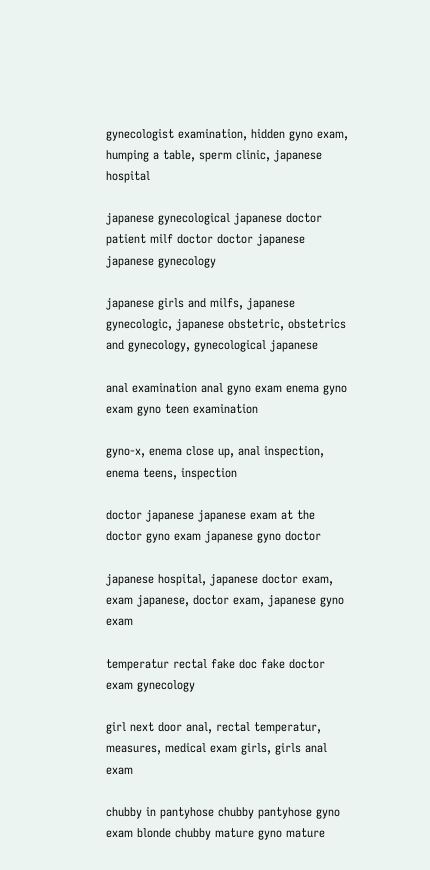gynecologist examination, hidden gyno exam, humping a table, sperm clinic, japanese hospital

japanese gynecological japanese doctor patient milf doctor doctor japanese japanese gynecology

japanese girls and milfs, japanese gynecologic, japanese obstetric, obstetrics and gynecology, gynecological japanese

anal examination anal gyno exam enema gyno exam gyno teen examination

gyno-x, enema close up, anal inspection, enema teens, inspection

doctor japanese japanese exam at the doctor gyno exam japanese gyno doctor

japanese hospital, japanese doctor exam, exam japanese, doctor exam, japanese gyno exam

temperatur rectal fake doc fake doctor exam gynecology

girl next door anal, rectal temperatur, measures, medical exam girls, girls anal exam

chubby in pantyhose chubby pantyhose gyno exam blonde chubby mature gyno mature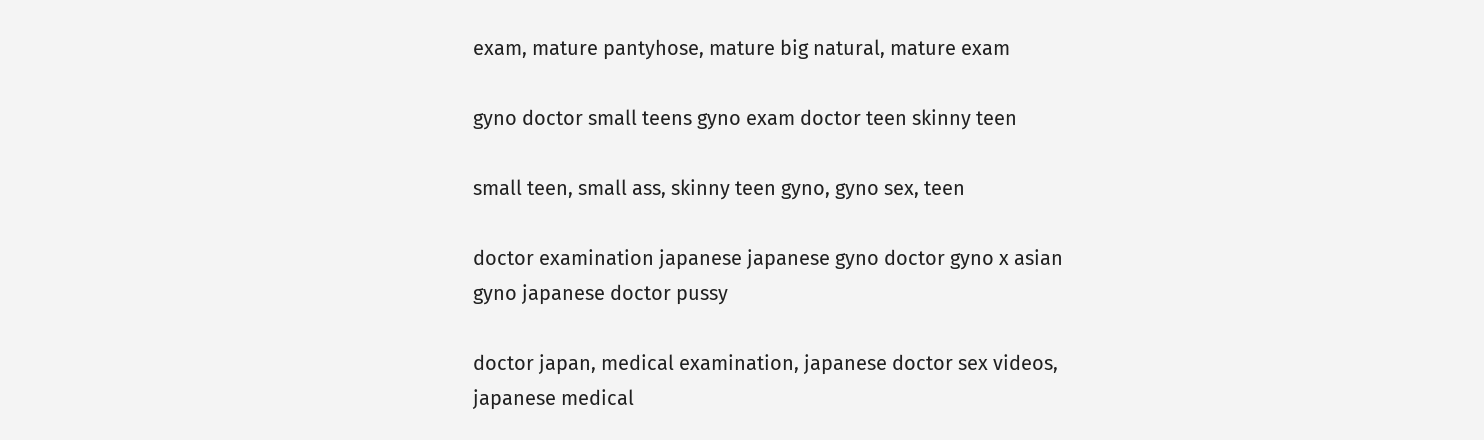exam, mature pantyhose, mature big natural, mature exam

gyno doctor small teens gyno exam doctor teen skinny teen

small teen, small ass, skinny teen gyno, gyno sex, teen

doctor examination japanese japanese gyno doctor gyno x asian gyno japanese doctor pussy

doctor japan, medical examination, japanese doctor sex videos, japanese medical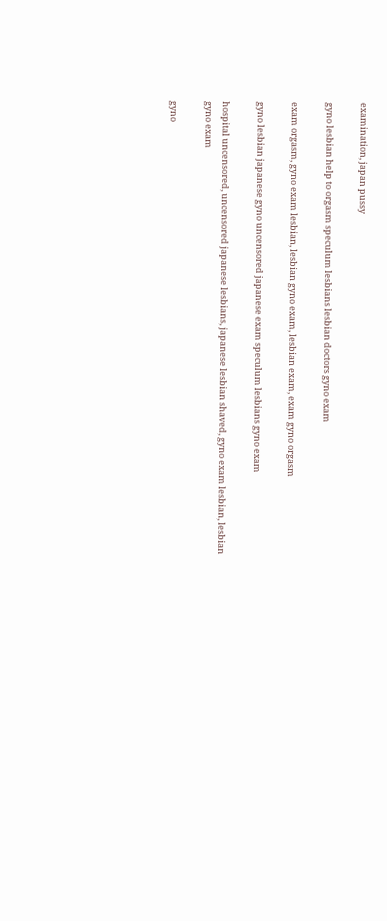examination, japan pussy

gyno lesbian help to orgasm speculum lesbians lesbian doctors gyno exam

exam orgasm, gyno exam lesbian, lesbian gyno exam, lesbian exam, exam gyno orgasm

gyno lesbian japanese gyno uncensored japanese exam speculum lesbians gyno exam

hospital uncensored, uncensored japanese lesbians, japanese lesbian shaved, gyno exam lesbian, lesbian gyno exam

gyno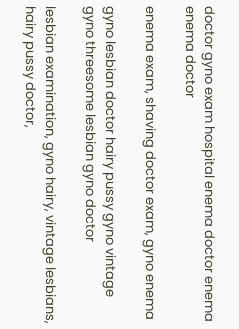doctor gyno exam hospital enema doctor enema enema doctor

enema exam, shaving doctor exam, gyno enema

gyno lesbian doctor hairy pussy gyno vintage gyno threesome lesbian gyno doctor

lesbian examination, gyno hairy, vintage lesbians, hairy pussy doctor,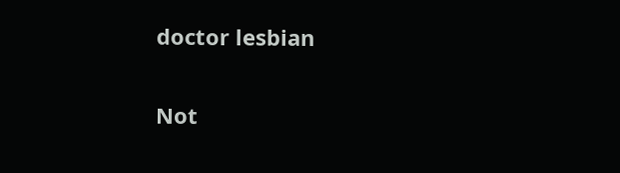doctor lesbian


Not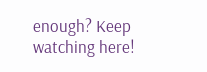enough? Keep watching here!